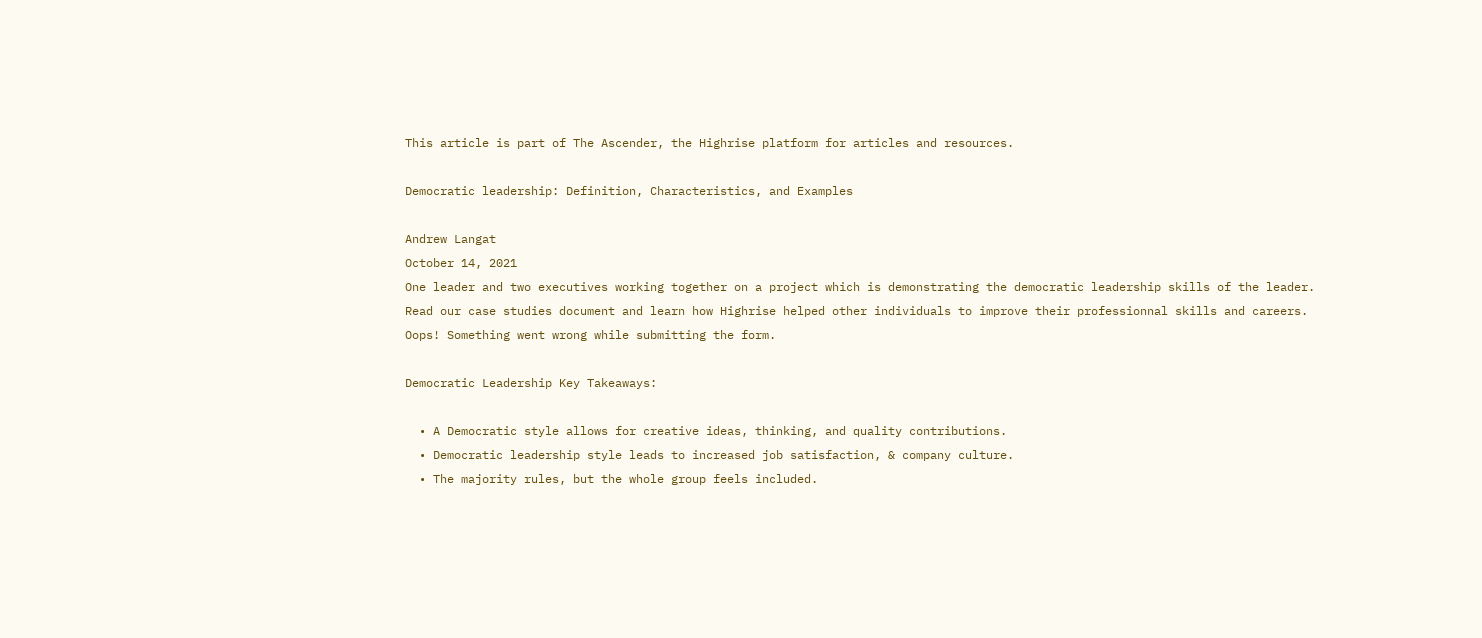This article is part of The Ascender, the Highrise platform for articles and resources.

Democratic leadership: Definition, Characteristics, and Examples

Andrew Langat
October 14, 2021
One leader and two executives working together on a project which is demonstrating the democratic leadership skills of the leader.
Read our case studies document and learn how Highrise helped other individuals to improve their professionnal skills and careers.
Oops! Something went wrong while submitting the form.

Democratic Leadership Key Takeaways:

  • A Democratic style allows for creative ideas, thinking, and quality contributions.
  • Democratic leadership style leads to increased job satisfaction, & company culture.
  • The majority rules, but the whole group feels included.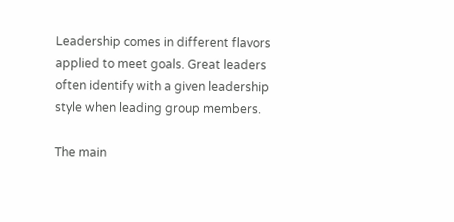Leadership comes in different flavors applied to meet goals. Great leaders often identify with a given leadership style when leading group members.

The main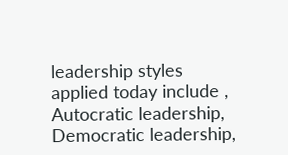leadership styles applied today include , Autocratic leadership, Democratic leadership,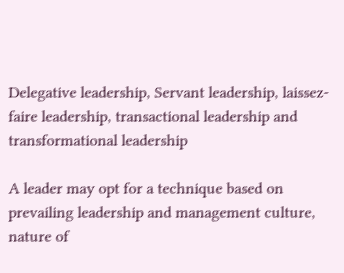Delegative leadership, Servant leadership, laissez-faire leadership, transactional leadership and transformational leadership

A leader may opt for a technique based on prevailing leadership and management culture, nature of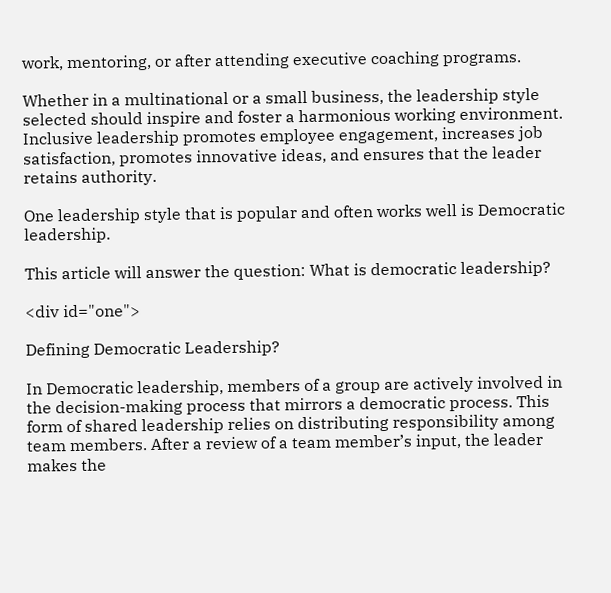work, mentoring, or after attending executive coaching programs.

Whether in a multinational or a small business, the leadership style selected should inspire and foster a harmonious working environment. Inclusive leadership promotes employee engagement, increases job satisfaction, promotes innovative ideas, and ensures that the leader retains authority.

One leadership style that is popular and often works well is Democratic leadership.

This article will answer the question: What is democratic leadership?

<div id="one">

Defining Democratic Leadership?

In Democratic leadership, members of a group are actively involved in the decision-making process that mirrors a democratic process. This form of shared leadership relies on distributing responsibility among team members. After a review of a team member’s input, the leader makes the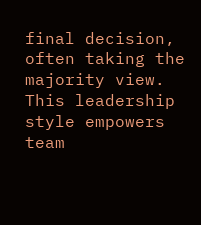final decision, often taking the majority view.  This leadership style empowers team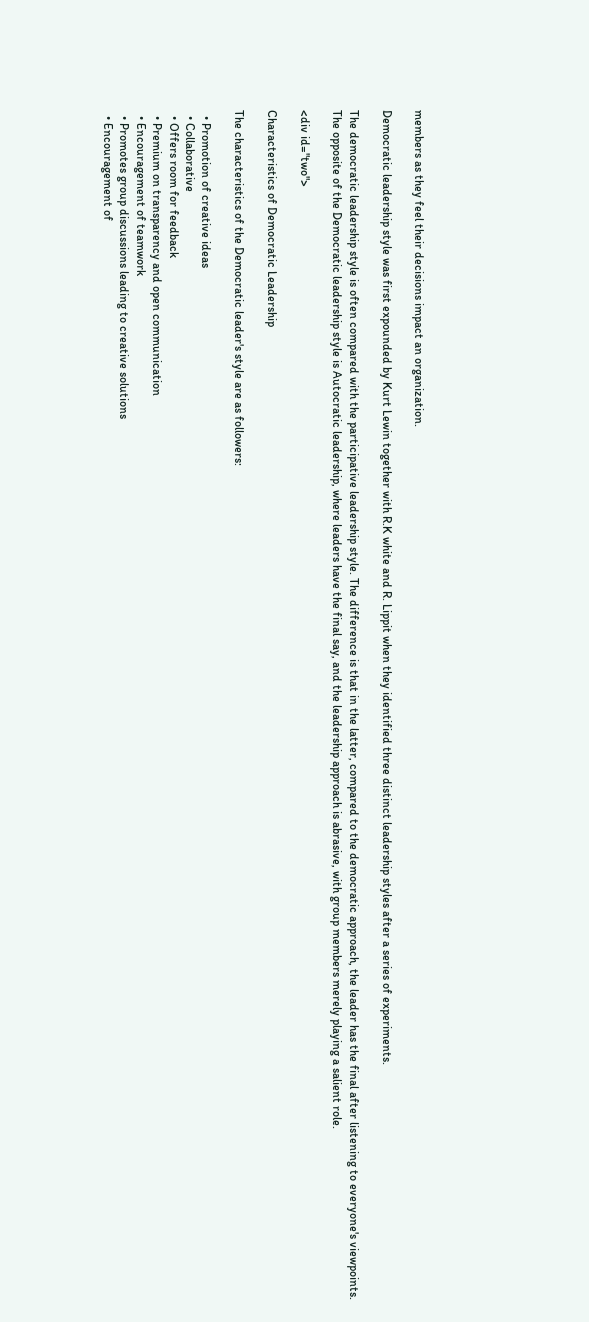members as they feel their decisions impact an organization.

Democratic leadership style was first expounded by Kurt Lewin together with R.K white and R. Lippit when they identified three distinct leadership styles after a series of experiments.

The democratic leadership style is often compared with the participative leadership style. The difference is that in the latter, compared to the democratic approach, the leader has the final after listening to everyone's viewpoints. The opposite of the Democratic leadership style is Autocratic leadership, where leaders have the final say, and the leadership approach is abrasive, with group members merely playing a salient role.

<div id="two">

Characteristics of Democratic Leadership

The characteristics of the Democratic leader's style are as followers:

  • Promotion of creative ideas
  • Collaborative
  • Offers room for feedback
  • Premium on transparency and open communication
  • Encouragement of teamwork
  • Promotes group discussions leading to creative solutions
  • Encouragement of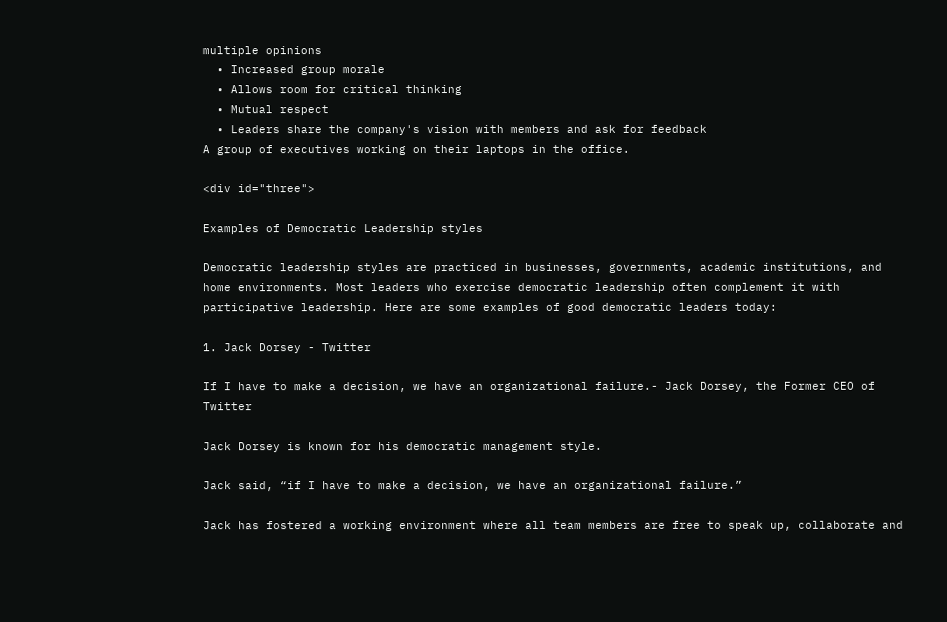multiple opinions
  • Increased group morale
  • Allows room for critical thinking
  • Mutual respect
  • Leaders share the company's vision with members and ask for feedback
A group of executives working on their laptops in the office.

<div id="three">

Examples of Democratic Leadership styles

Democratic leadership styles are practiced in businesses, governments, academic institutions, and home environments. Most leaders who exercise democratic leadership often complement it with participative leadership. Here are some examples of good democratic leaders today:

1. Jack Dorsey - Twitter

If I have to make a decision, we have an organizational failure.- Jack Dorsey, the Former CEO of Twitter

Jack Dorsey is known for his democratic management style.

Jack said, “if I have to make a decision, we have an organizational failure.”

Jack has fostered a working environment where all team members are free to speak up, collaborate and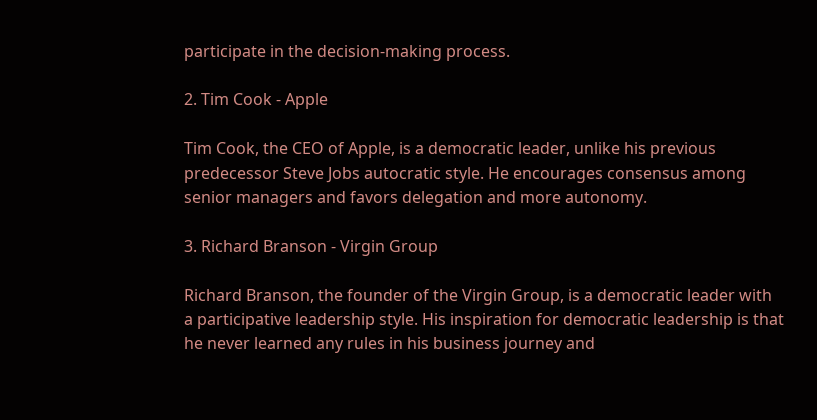participate in the decision-making process.

2. Tim Cook - Apple

Tim Cook, the CEO of Apple, is a democratic leader, unlike his previous predecessor Steve Jobs autocratic style. He encourages consensus among senior managers and favors delegation and more autonomy.

3. Richard Branson - Virgin Group

Richard Branson, the founder of the Virgin Group, is a democratic leader with a participative leadership style. His inspiration for democratic leadership is that he never learned any rules in his business journey and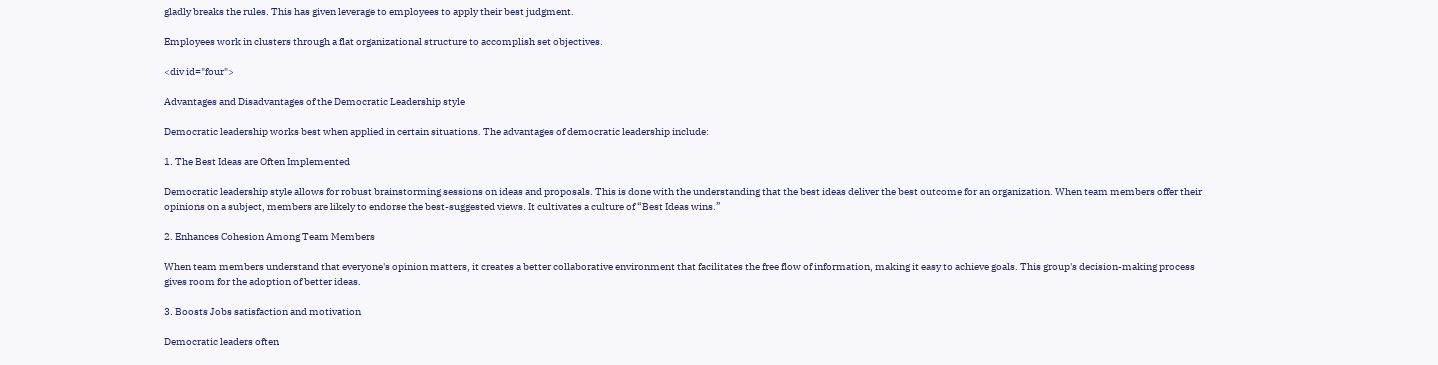gladly breaks the rules. This has given leverage to employees to apply their best judgment.

Employees work in clusters through a flat organizational structure to accomplish set objectives.

<div id="four">

Advantages and Disadvantages of the Democratic Leadership style

Democratic leadership works best when applied in certain situations. The advantages of democratic leadership include:

1. The Best Ideas are Often Implemented

Democratic leadership style allows for robust brainstorming sessions on ideas and proposals. This is done with the understanding that the best ideas deliver the best outcome for an organization. When team members offer their opinions on a subject, members are likely to endorse the best-suggested views. It cultivates a culture of “Best Ideas wins.”

2. Enhances Cohesion Among Team Members

When team members understand that everyone's opinion matters, it creates a better collaborative environment that facilitates the free flow of information, making it easy to achieve goals. This group's decision-making process gives room for the adoption of better ideas.

3. Boosts Jobs satisfaction and motivation

Democratic leaders often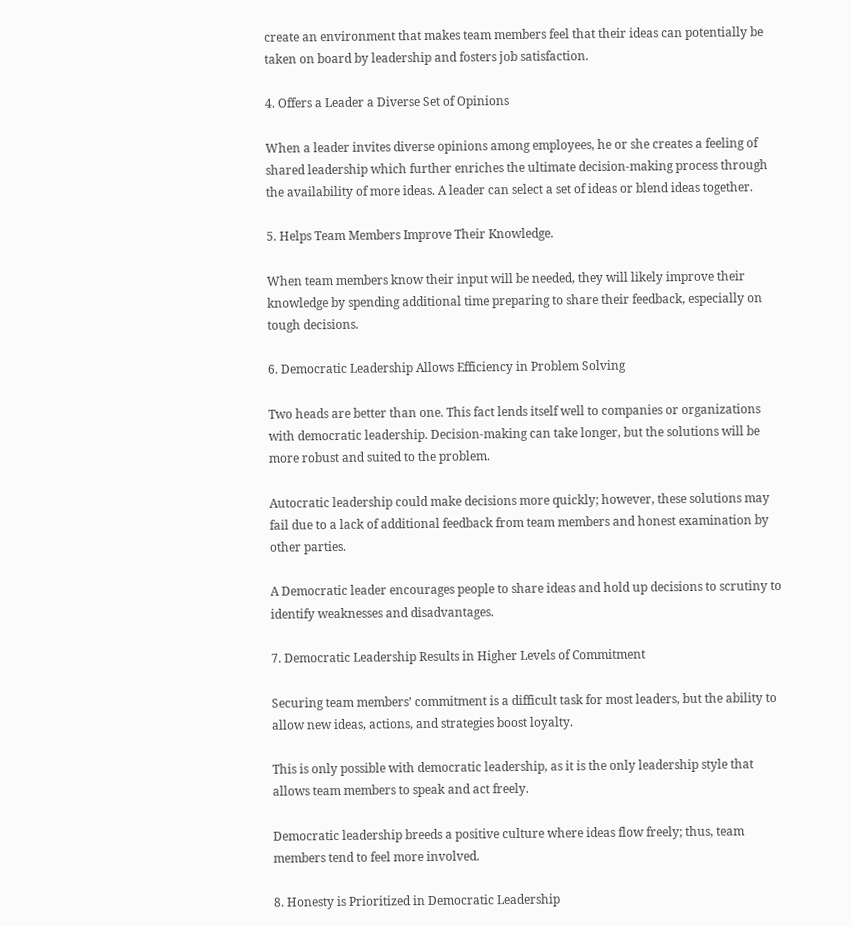create an environment that makes team members feel that their ideas can potentially be taken on board by leadership and fosters job satisfaction.

4. Offers a Leader a Diverse Set of Opinions

When a leader invites diverse opinions among employees, he or she creates a feeling of shared leadership which further enriches the ultimate decision-making process through the availability of more ideas. A leader can select a set of ideas or blend ideas together.

5. Helps Team Members Improve Their Knowledge.

When team members know their input will be needed, they will likely improve their knowledge by spending additional time preparing to share their feedback, especially on tough decisions.

6. Democratic Leadership Allows Efficiency in Problem Solving

Two heads are better than one. This fact lends itself well to companies or organizations with democratic leadership. Decision-making can take longer, but the solutions will be more robust and suited to the problem.

Autocratic leadership could make decisions more quickly; however, these solutions may fail due to a lack of additional feedback from team members and honest examination by other parties.

A Democratic leader encourages people to share ideas and hold up decisions to scrutiny to identify weaknesses and disadvantages.

7. Democratic Leadership Results in Higher Levels of Commitment

Securing team members’ commitment is a difficult task for most leaders, but the ability to allow new ideas, actions, and strategies boost loyalty.

This is only possible with democratic leadership, as it is the only leadership style that allows team members to speak and act freely.

Democratic leadership breeds a positive culture where ideas flow freely; thus, team members tend to feel more involved.

8. Honesty is Prioritized in Democratic Leadership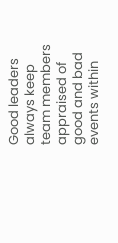Good leaders always keep team members appraised of good and bad events within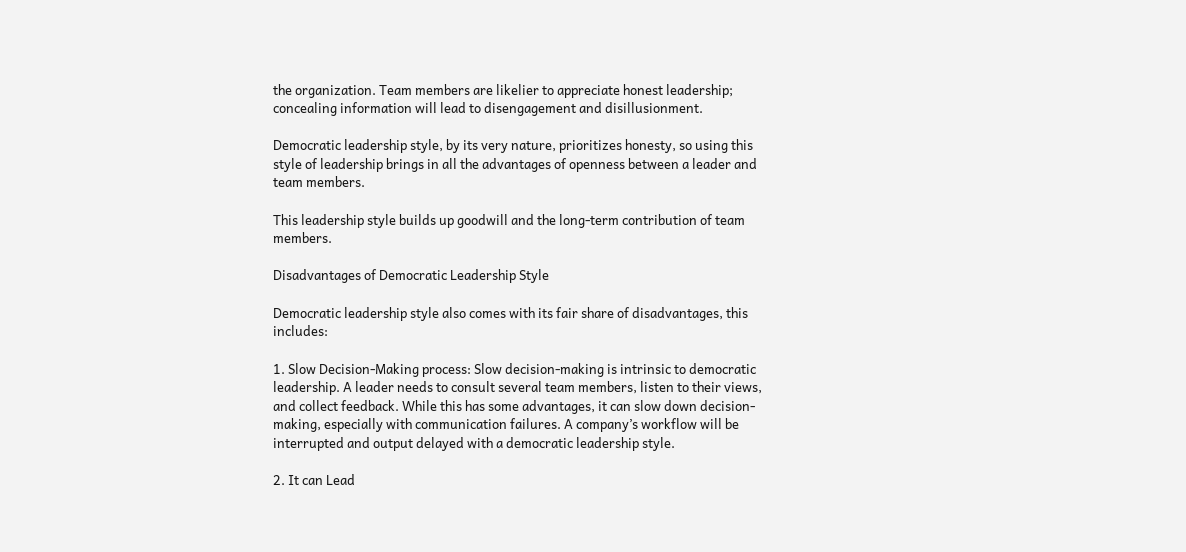the organization. Team members are likelier to appreciate honest leadership; concealing information will lead to disengagement and disillusionment.

Democratic leadership style, by its very nature, prioritizes honesty, so using this style of leadership brings in all the advantages of openness between a leader and team members.

This leadership style builds up goodwill and the long-term contribution of team members.

Disadvantages of Democratic Leadership Style

Democratic leadership style also comes with its fair share of disadvantages, this includes:

1. Slow Decision-Making process: Slow decision-making is intrinsic to democratic leadership. A leader needs to consult several team members, listen to their views, and collect feedback. While this has some advantages, it can slow down decision-making, especially with communication failures. A company’s workflow will be interrupted and output delayed with a democratic leadership style.

2. It can Lead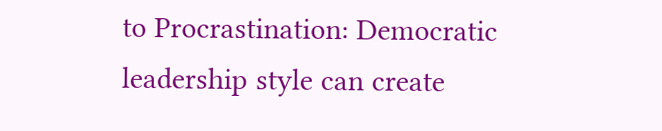to Procrastination: Democratic leadership style can create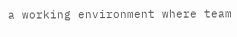a working environment where team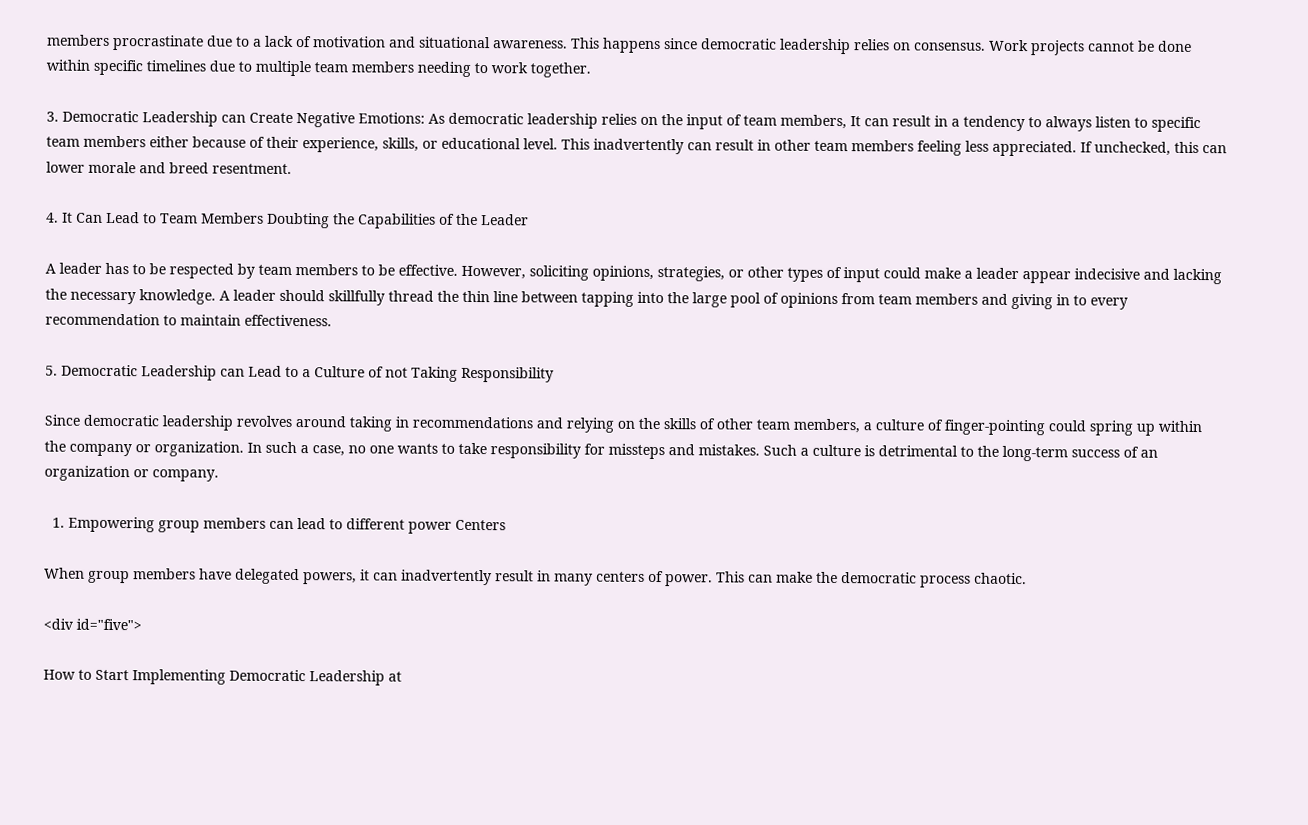members procrastinate due to a lack of motivation and situational awareness. This happens since democratic leadership relies on consensus. Work projects cannot be done within specific timelines due to multiple team members needing to work together.

3. Democratic Leadership can Create Negative Emotions: As democratic leadership relies on the input of team members, It can result in a tendency to always listen to specific team members either because of their experience, skills, or educational level. This inadvertently can result in other team members feeling less appreciated. If unchecked, this can lower morale and breed resentment.

4. It Can Lead to Team Members Doubting the Capabilities of the Leader

A leader has to be respected by team members to be effective. However, soliciting opinions, strategies, or other types of input could make a leader appear indecisive and lacking the necessary knowledge. A leader should skillfully thread the thin line between tapping into the large pool of opinions from team members and giving in to every recommendation to maintain effectiveness.

5. Democratic Leadership can Lead to a Culture of not Taking Responsibility

Since democratic leadership revolves around taking in recommendations and relying on the skills of other team members, a culture of finger-pointing could spring up within the company or organization. In such a case, no one wants to take responsibility for missteps and mistakes. Such a culture is detrimental to the long-term success of an organization or company.

  1. Empowering group members can lead to different power Centers

When group members have delegated powers, it can inadvertently result in many centers of power. This can make the democratic process chaotic.

<div id="five">

How to Start Implementing Democratic Leadership at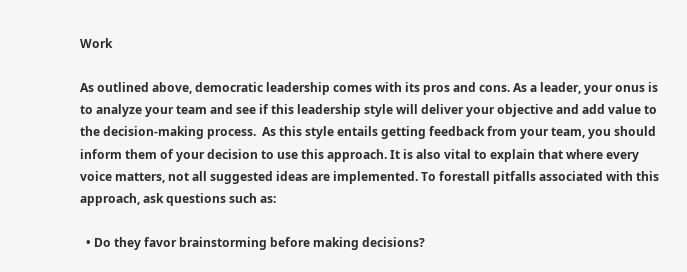Work

As outlined above, democratic leadership comes with its pros and cons. As a leader, your onus is to analyze your team and see if this leadership style will deliver your objective and add value to the decision-making process.  As this style entails getting feedback from your team, you should inform them of your decision to use this approach. It is also vital to explain that where every voice matters, not all suggested ideas are implemented. To forestall pitfalls associated with this approach, ask questions such as:

  • Do they favor brainstorming before making decisions?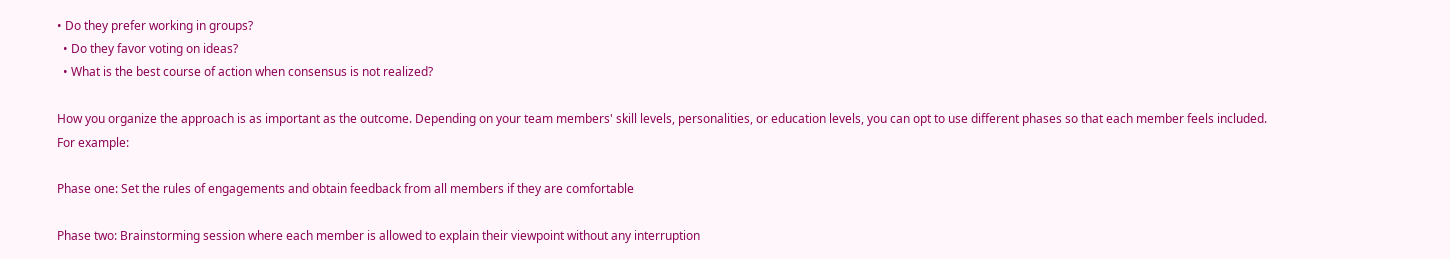• Do they prefer working in groups?
  • Do they favor voting on ideas?
  • What is the best course of action when consensus is not realized?

How you organize the approach is as important as the outcome. Depending on your team members' skill levels, personalities, or education levels, you can opt to use different phases so that each member feels included. For example:

Phase one: Set the rules of engagements and obtain feedback from all members if they are comfortable

Phase two: Brainstorming session where each member is allowed to explain their viewpoint without any interruption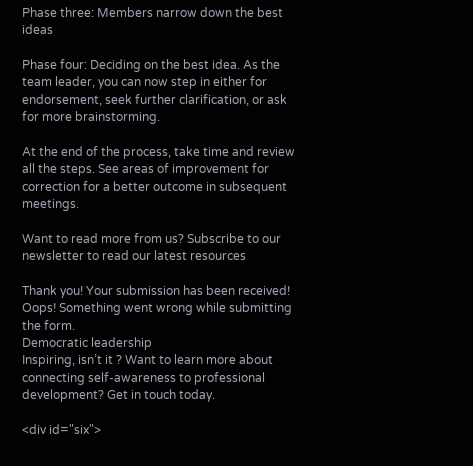Phase three: Members narrow down the best ideas

Phase four: Deciding on the best idea. As the team leader, you can now step in either for endorsement, seek further clarification, or ask for more brainstorming.

At the end of the process, take time and review all the steps. See areas of improvement for correction for a better outcome in subsequent meetings.

Want to read more from us? Subscribe to our newsletter to read our latest resources

Thank you! Your submission has been received!
Oops! Something went wrong while submitting the form.
Democratic leadership
Inspiring, isn’t it ? Want to learn more about connecting self-awareness to professional development? Get in touch today.

<div id="six">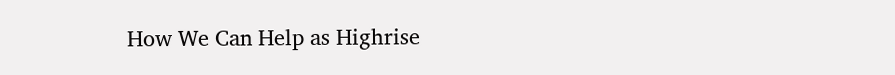How We Can Help as Highrise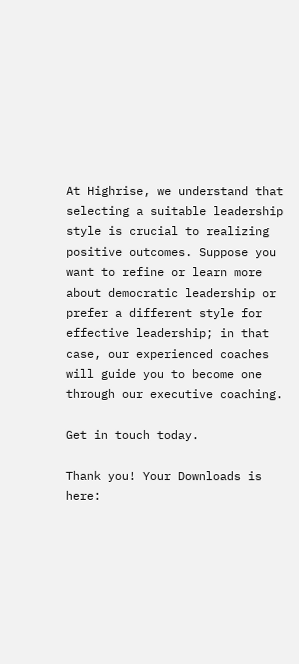At Highrise, we understand that selecting a suitable leadership style is crucial to realizing positive outcomes. Suppose you want to refine or learn more about democratic leadership or prefer a different style for effective leadership; in that case, our experienced coaches will guide you to become one through our executive coaching.

Get in touch today.

Thank you! Your Downloads is here: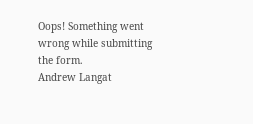Oops! Something went wrong while submitting the form.
Andrew Langat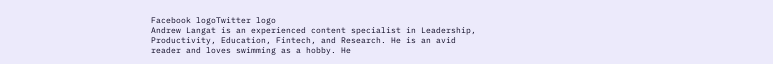Facebook logoTwitter logo
Andrew Langat is an experienced content specialist in Leadership, Productivity, Education, Fintech, and Research. He is an avid reader and loves swimming as a hobby. He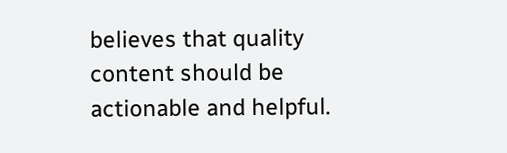believes that quality content should be actionable and helpful.